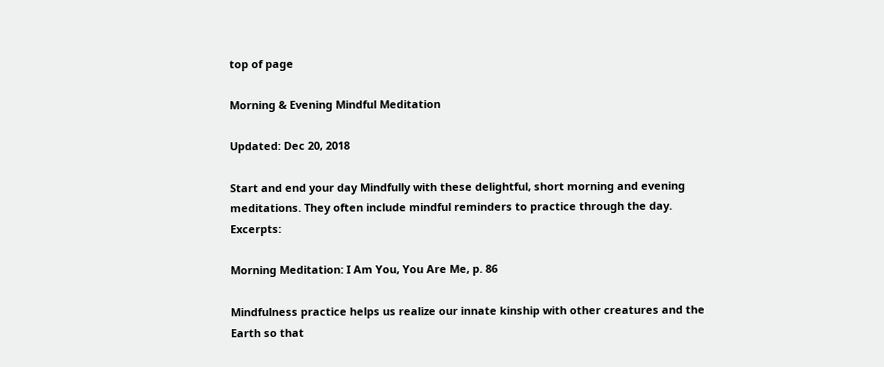top of page

Morning & Evening Mindful Meditation

Updated: Dec 20, 2018

Start and end your day Mindfully with these delightful, short morning and evening meditations. They often include mindful reminders to practice through the day. Excerpts:

Morning Meditation: I Am You, You Are Me, p. 86

Mindfulness practice helps us realize our innate kinship with other creatures and the Earth so that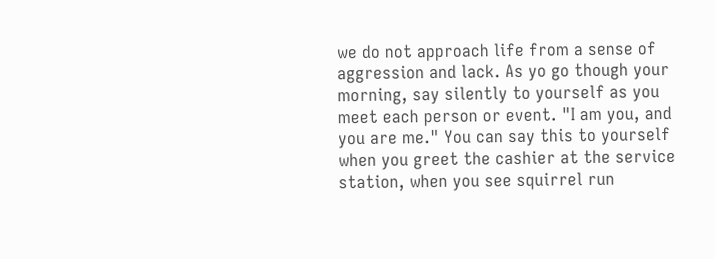we do not approach life from a sense of aggression and lack. As yo go though your morning, say silently to yourself as you meet each person or event. "I am you, and you are me." You can say this to yourself when you greet the cashier at the service station, when you see squirrel run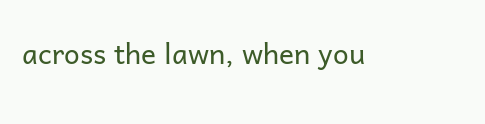across the lawn, when you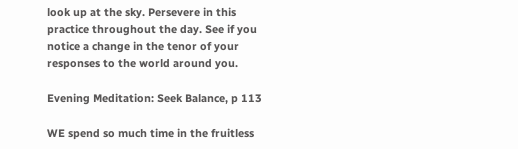look up at the sky. Persevere in this practice throughout the day. See if you notice a change in the tenor of your responses to the world around you.

Evening Meditation: Seek Balance, p 113

WE spend so much time in the fruitless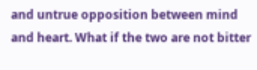and untrue opposition between mind and heart. What if the two are not bitter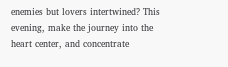enemies but lovers intertwined? This evening, make the journey into the heart center, and concentrate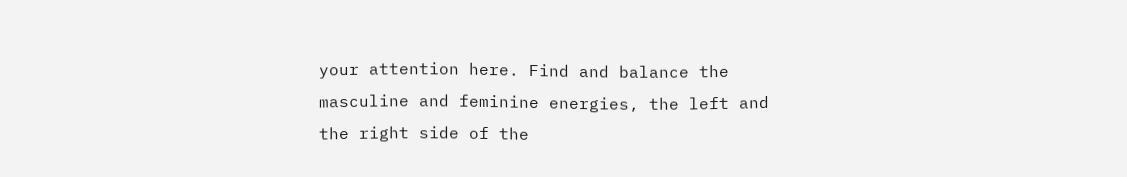your attention here. Find and balance the masculine and feminine energies, the left and the right side of the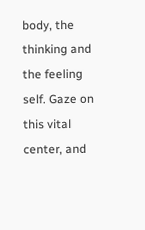body, the thinking and the feeling self. Gaze on this vital center, and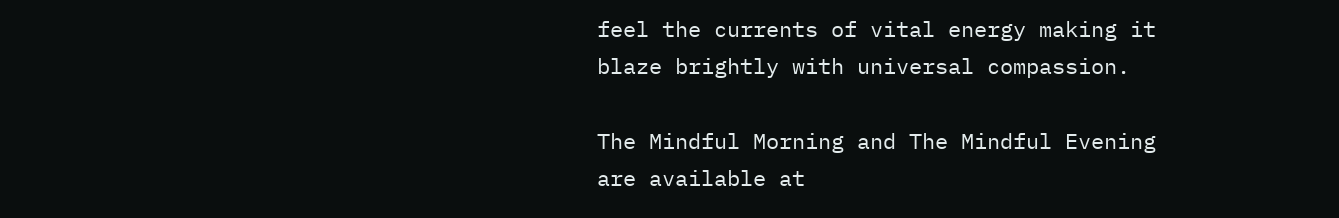feel the currents of vital energy making it blaze brightly with universal compassion.

The Mindful Morning and The Mindful Evening are available at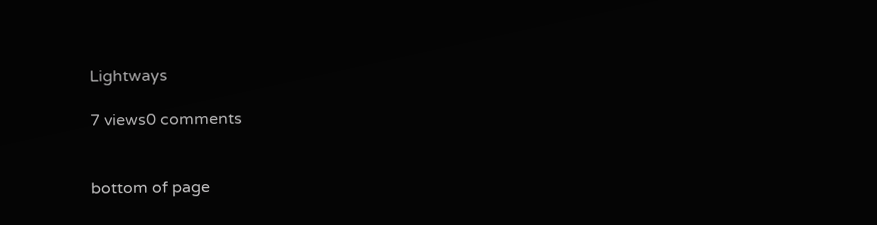Lightways

7 views0 comments


bottom of page